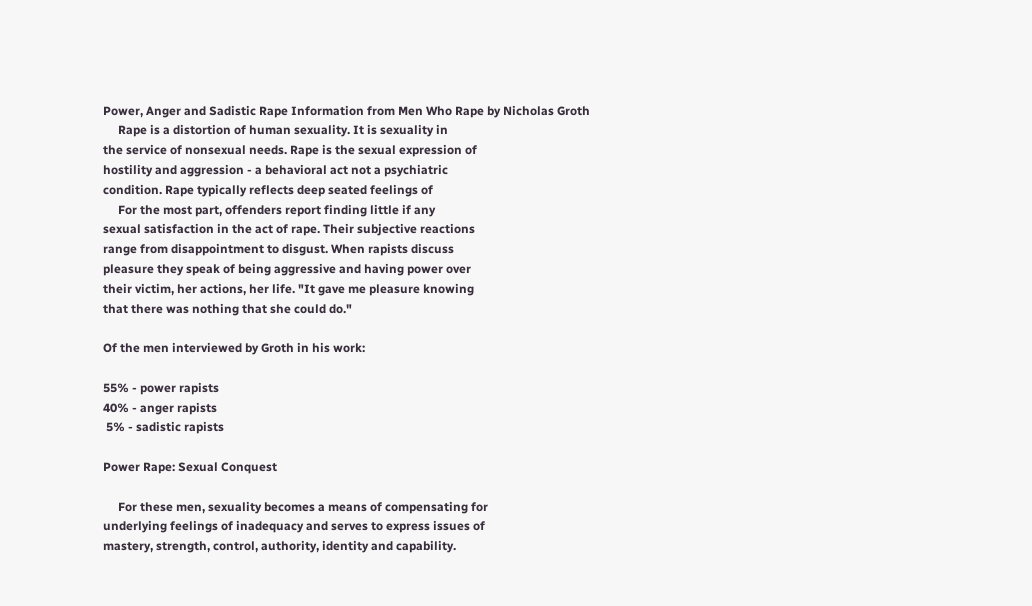Power, Anger and Sadistic Rape Information from Men Who Rape by Nicholas Groth
     Rape is a distortion of human sexuality. It is sexuality in
the service of nonsexual needs. Rape is the sexual expression of
hostility and aggression - a behavioral act not a psychiatric
condition. Rape typically reflects deep seated feelings of
     For the most part, offenders report finding little if any
sexual satisfaction in the act of rape. Their subjective reactions
range from disappointment to disgust. When rapists discuss
pleasure they speak of being aggressive and having power over
their victim, her actions, her life. "It gave me pleasure knowing
that there was nothing that she could do."

Of the men interviewed by Groth in his work:

55% - power rapists
40% - anger rapists
 5% - sadistic rapists

Power Rape: Sexual Conquest

     For these men, sexuality becomes a means of compensating for
underlying feelings of inadequacy and serves to express issues of
mastery, strength, control, authority, identity and capability.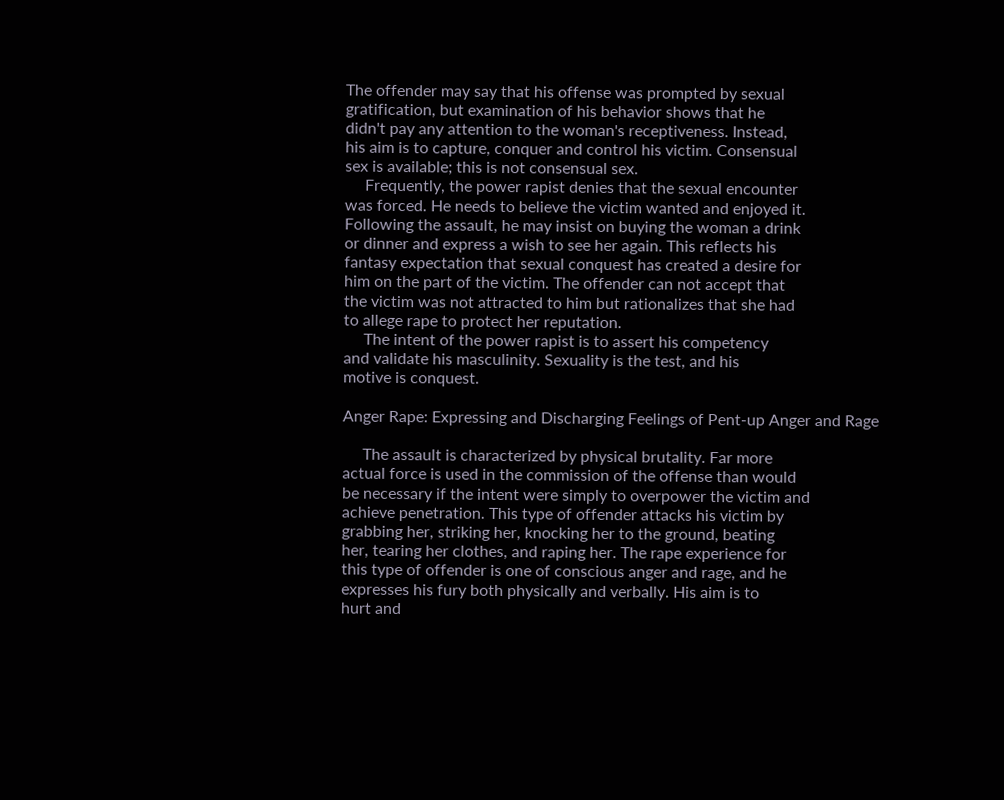The offender may say that his offense was prompted by sexual
gratification, but examination of his behavior shows that he
didn't pay any attention to the woman's receptiveness. Instead,
his aim is to capture, conquer and control his victim. Consensual
sex is available; this is not consensual sex.
     Frequently, the power rapist denies that the sexual encounter
was forced. He needs to believe the victim wanted and enjoyed it.
Following the assault, he may insist on buying the woman a drink
or dinner and express a wish to see her again. This reflects his
fantasy expectation that sexual conquest has created a desire for
him on the part of the victim. The offender can not accept that
the victim was not attracted to him but rationalizes that she had
to allege rape to protect her reputation.
     The intent of the power rapist is to assert his competency
and validate his masculinity. Sexuality is the test, and his
motive is conquest.

Anger Rape: Expressing and Discharging Feelings of Pent-up Anger and Rage

     The assault is characterized by physical brutality. Far more
actual force is used in the commission of the offense than would
be necessary if the intent were simply to overpower the victim and
achieve penetration. This type of offender attacks his victim by
grabbing her, striking her, knocking her to the ground, beating
her, tearing her clothes, and raping her. The rape experience for
this type of offender is one of conscious anger and rage, and he
expresses his fury both physically and verbally. His aim is to
hurt and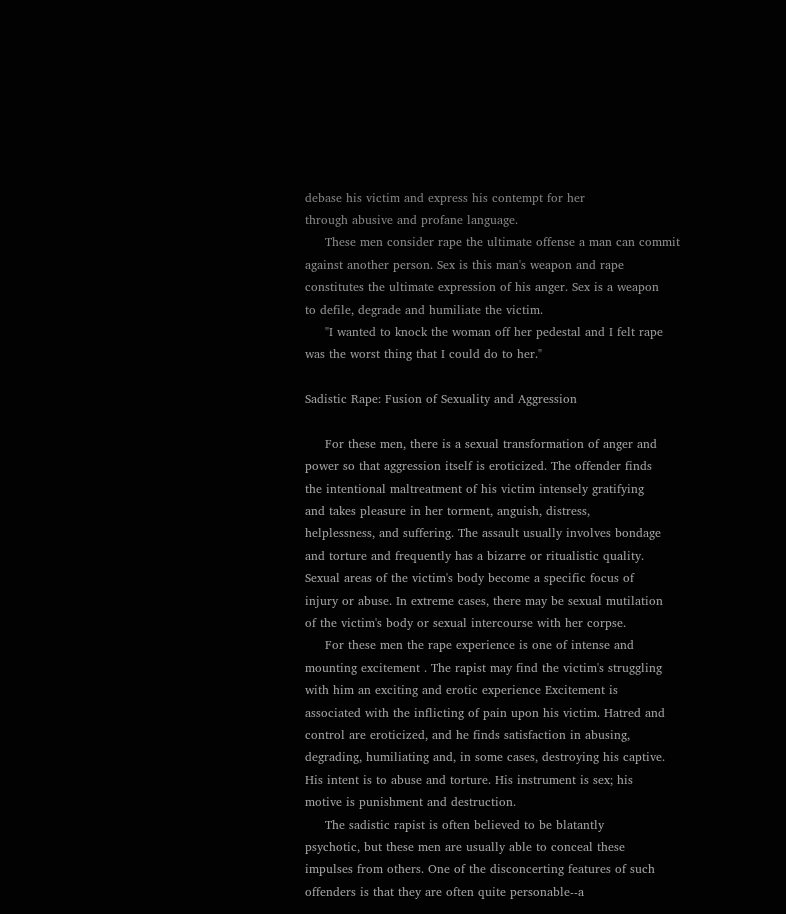debase his victim and express his contempt for her
through abusive and profane language.
     These men consider rape the ultimate offense a man can commit
against another person. Sex is this man's weapon and rape
constitutes the ultimate expression of his anger. Sex is a weapon
to defile, degrade and humiliate the victim.
     "I wanted to knock the woman off her pedestal and I felt rape
was the worst thing that I could do to her."

Sadistic Rape: Fusion of Sexuality and Aggression

     For these men, there is a sexual transformation of anger and
power so that aggression itself is eroticized. The offender finds
the intentional maltreatment of his victim intensely gratifying
and takes pleasure in her torment, anguish, distress,
helplessness, and suffering. The assault usually involves bondage
and torture and frequently has a bizarre or ritualistic quality.
Sexual areas of the victim's body become a specific focus of
injury or abuse. In extreme cases, there may be sexual mutilation
of the victim's body or sexual intercourse with her corpse.
     For these men the rape experience is one of intense and
mounting excitement . The rapist may find the victim's struggling
with him an exciting and erotic experience Excitement is
associated with the inflicting of pain upon his victim. Hatred and
control are eroticized, and he finds satisfaction in abusing,
degrading, humiliating and, in some cases, destroying his captive.
His intent is to abuse and torture. His instrument is sex; his
motive is punishment and destruction.
     The sadistic rapist is often believed to be blatantly
psychotic, but these men are usually able to conceal these
impulses from others. One of the disconcerting features of such
offenders is that they are often quite personable--a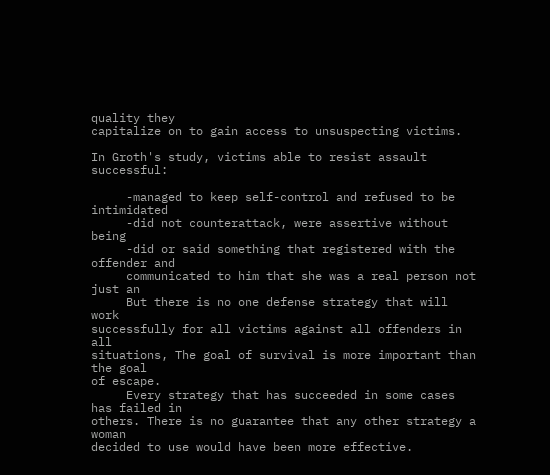quality they
capitalize on to gain access to unsuspecting victims.

In Groth's study, victims able to resist assault successful:

     -managed to keep self-control and refused to be intimidated
     -did not counterattack, were assertive without being
     -did or said something that registered with the offender and
     communicated to him that she was a real person not just an
     But there is no one defense strategy that will work
successfully for all victims against all offenders in all
situations, The goal of survival is more important than the goal
of escape.
     Every strategy that has succeeded in some cases has failed in
others. There is no guarantee that any other strategy a woman
decided to use would have been more effective.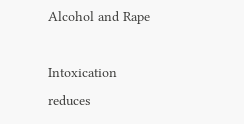Alcohol and Rape

Intoxication reduces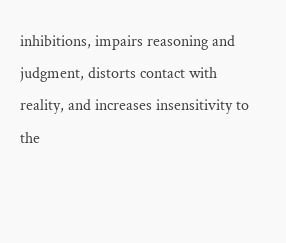inhibitions, impairs reasoning and judgment, distorts contact with reality, and increases insensitivity to the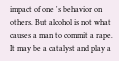impact of one 's behavior on others. But alcohol is not what causes a man to commit a rape. It may be a catalyst and play a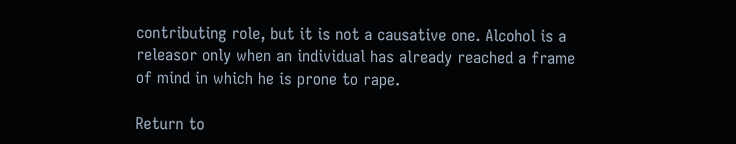contributing role, but it is not a causative one. Alcohol is a releasor only when an individual has already reached a frame of mind in which he is prone to rape.

Return to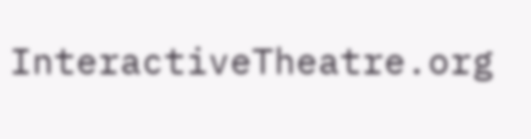InteractiveTheatre.org